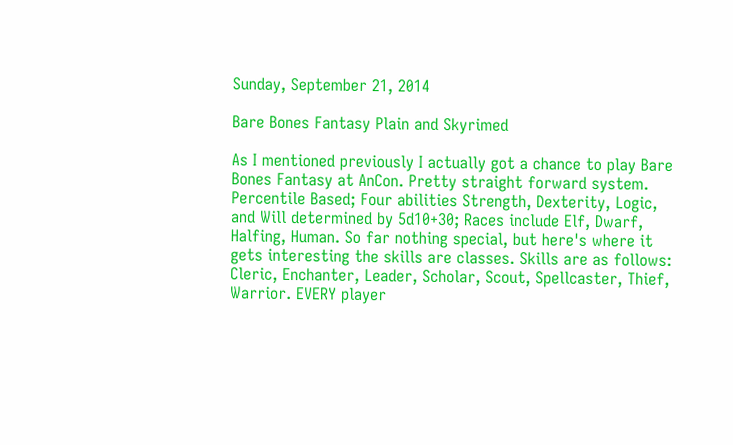Sunday, September 21, 2014

Bare Bones Fantasy Plain and Skyrimed

As I mentioned previously I actually got a chance to play Bare Bones Fantasy at AnCon. Pretty straight forward system. Percentile Based; Four abilities Strength, Dexterity, Logic, and Will determined by 5d10+30; Races include Elf, Dwarf, Halfing, Human. So far nothing special, but here's where it gets interesting the skills are classes. Skills are as follows: Cleric, Enchanter, Leader, Scholar, Scout, Spellcaster, Thief, Warrior. EVERY player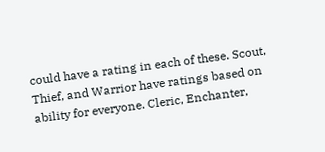could have a rating in each of these. Scout, Thief, and Warrior have ratings based on ability for everyone. Cleric, Enchanter,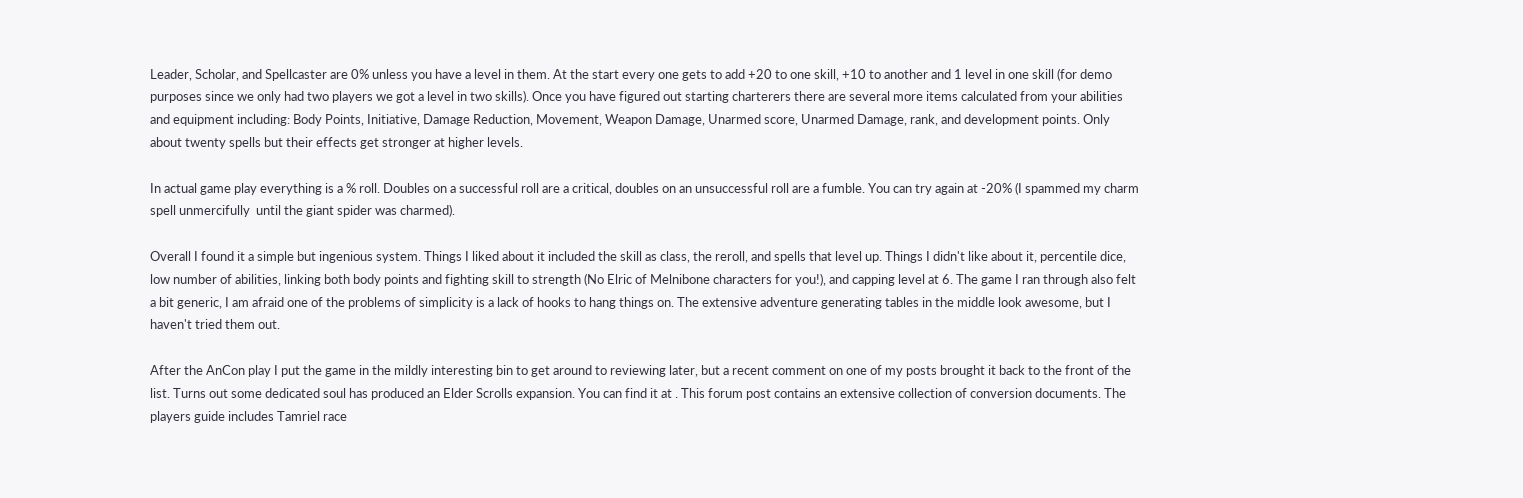Leader, Scholar, and Spellcaster are 0% unless you have a level in them. At the start every one gets to add +20 to one skill, +10 to another and 1 level in one skill (for demo purposes since we only had two players we got a level in two skills). Once you have figured out starting charterers there are several more items calculated from your abilities and equipment including: Body Points, Initiative, Damage Reduction, Movement, Weapon Damage, Unarmed score, Unarmed Damage, rank, and development points. Only about twenty spells but their effects get stronger at higher levels.

In actual game play everything is a % roll. Doubles on a successful roll are a critical, doubles on an unsuccessful roll are a fumble. You can try again at -20% (I spammed my charm spell unmercifully  until the giant spider was charmed).

Overall I found it a simple but ingenious system. Things I liked about it included the skill as class, the reroll, and spells that level up. Things I didn't like about it, percentile dice, low number of abilities, linking both body points and fighting skill to strength (No Elric of Melnibone characters for you!), and capping level at 6. The game I ran through also felt a bit generic, I am afraid one of the problems of simplicity is a lack of hooks to hang things on. The extensive adventure generating tables in the middle look awesome, but I haven't tried them out.

After the AnCon play I put the game in the mildly interesting bin to get around to reviewing later, but a recent comment on one of my posts brought it back to the front of the list. Turns out some dedicated soul has produced an Elder Scrolls expansion. You can find it at . This forum post contains an extensive collection of conversion documents. The players guide includes Tamriel race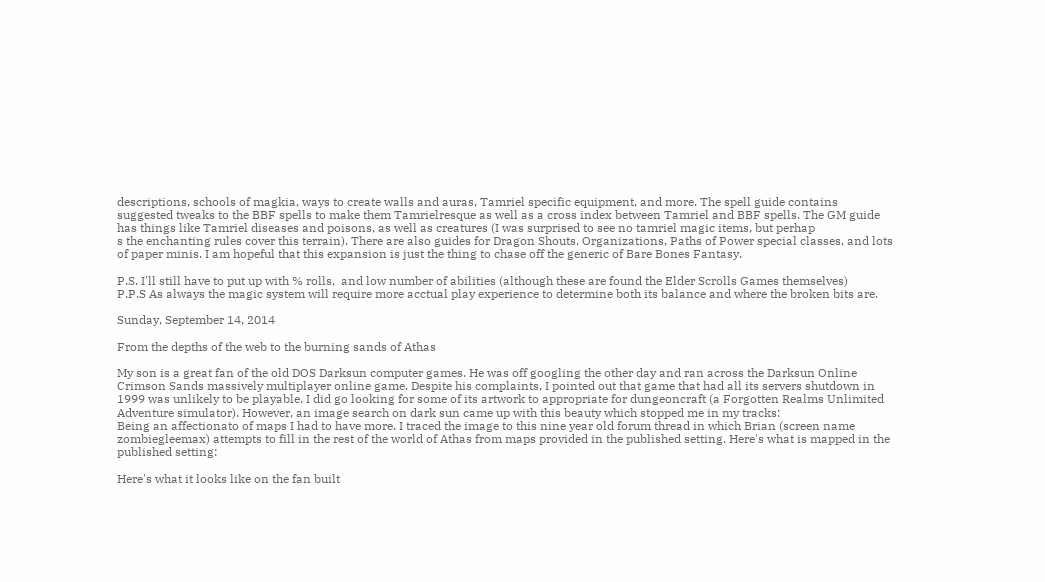descriptions, schools of magkia, ways to create walls and auras, Tamriel specific equipment, and more. The spell guide contains suggested tweaks to the BBF spells to make them Tamrielresque as well as a cross index between Tamriel and BBF spells. The GM guide has things like Tamriel diseases and poisons, as well as creatures (I was surprised to see no tamriel magic items, but perhap
s the enchanting rules cover this terrain). There are also guides for Dragon Shouts, Organizations, Paths of Power special classes, and lots of paper minis. I am hopeful that this expansion is just the thing to chase off the generic of Bare Bones Fantasy.

P.S. I'll still have to put up with % rolls,  and low number of abilities (although these are found the Elder Scrolls Games themselves)
P.P.S As always the magic system will require more acctual play experience to determine both its balance and where the broken bits are.

Sunday, September 14, 2014

From the depths of the web to the burning sands of Athas

My son is a great fan of the old DOS Darksun computer games. He was off googling the other day and ran across the Darksun Online Crimson Sands massively multiplayer online game. Despite his complaints, I pointed out that game that had all its servers shutdown in 1999 was unlikely to be playable. I did go looking for some of its artwork to appropriate for dungeoncraft (a Forgotten Realms Unlimited Adventure simulator). However, an image search on dark sun came up with this beauty which stopped me in my tracks:
Being an affectionato of maps I had to have more. I traced the image to this nine year old forum thread in which Brian (screen name zombiegleemax) attempts to fill in the rest of the world of Athas from maps provided in the published setting. Here's what is mapped in the published setting:

Here's what it looks like on the fan built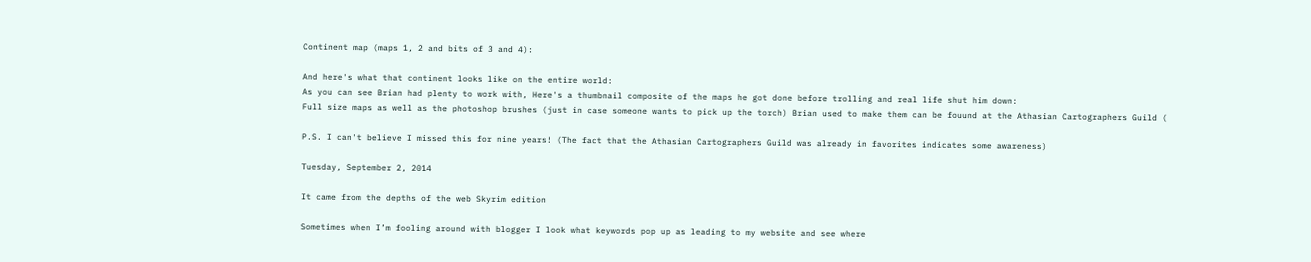Continent map (maps 1, 2 and bits of 3 and 4):

And here's what that continent looks like on the entire world:
As you can see Brian had plenty to work with, Here's a thumbnail composite of the maps he got done before trolling and real life shut him down:
Full size maps as well as the photoshop brushes (just in case someone wants to pick up the torch) Brian used to make them can be fouund at the Athasian Cartographers Guild (

P.S. I can't believe I missed this for nine years! (The fact that the Athasian Cartographers Guild was already in favorites indicates some awareness)

Tuesday, September 2, 2014

It came from the depths of the web Skyrim edition

Sometimes when I’m fooling around with blogger I look what keywords pop up as leading to my website and see where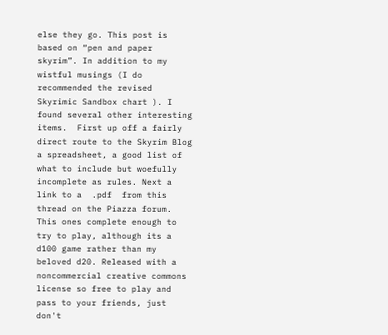else they go. This post is based on “pen and paper skyrim”. In addition to my wistful musings (I do recommended the revised Skyrimic Sandbox chart ). I found several other interesting items.  First up off a fairly direct route to the Skyrim Blog a spreadsheet, a good list of what to include but woefully incomplete as rules. Next a link to a  .pdf  from this thread on the Piazza forum. This ones complete enough to try to play, although its a d100 game rather than my beloved d20. Released with a  noncommercial creative commons license so free to play and pass to your friends, just don't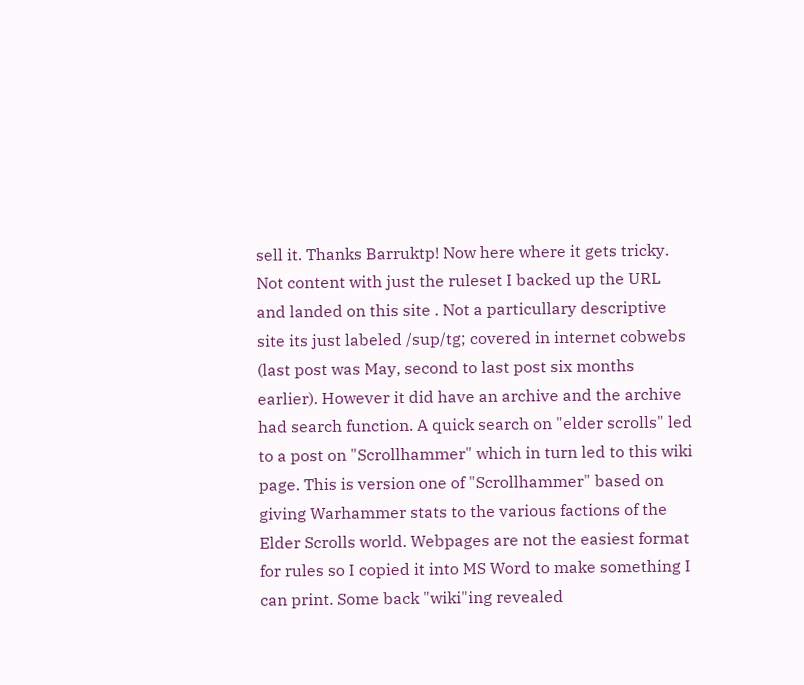sell it. Thanks Barruktp! Now here where it gets tricky. Not content with just the ruleset I backed up the URL and landed on this site . Not a particullary descriptive site its just labeled /sup/tg; covered in internet cobwebs (last post was May, second to last post six months earlier). However it did have an archive and the archive had search function. A quick search on "elder scrolls" led to a post on "Scrollhammer" which in turn led to this wiki page. This is version one of "Scrollhammer" based on giving Warhammer stats to the various factions of the Elder Scrolls world. Webpages are not the easiest format for rules so I copied it into MS Word to make something I can print. Some back "wiki"ing revealed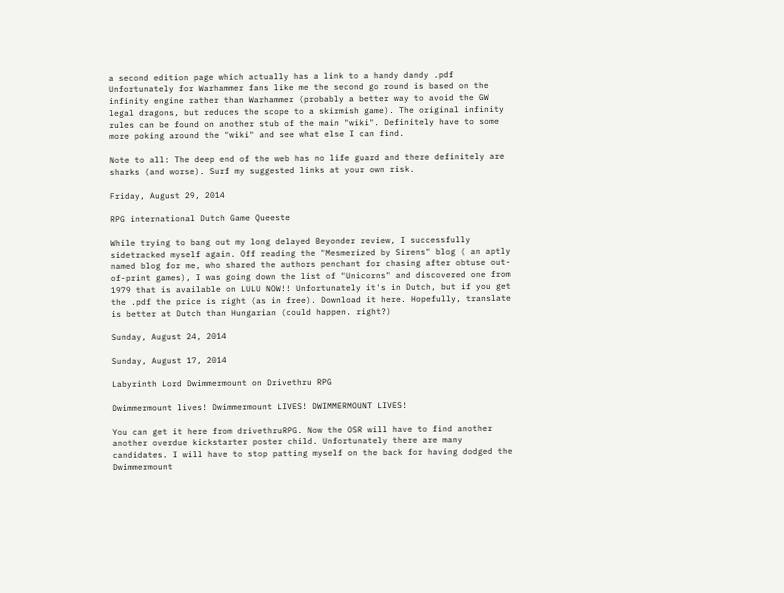a second edition page which actually has a link to a handy dandy .pdf Unfortunately for Warhammer fans like me the second go round is based on the infinity engine rather than Warhammer (probably a better way to avoid the GW legal dragons, but reduces the scope to a skirmish game). The original infinity rules can be found on another stub of the main "wiki". Definitely have to some more poking around the "wiki" and see what else I can find.

Note to all: The deep end of the web has no life guard and there definitely are sharks (and worse). Surf my suggested links at your own risk.

Friday, August 29, 2014

RPG international Dutch Game Queeste

While trying to bang out my long delayed Beyonder review, I successfully sidetracked myself again. Off reading the "Mesmerized by Sirens" blog ( an aptly named blog for me, who shared the authors penchant for chasing after obtuse out-of-print games), I was going down the list of "Unicorns" and discovered one from 1979 that is available on LULU NOW!! Unfortunately it's in Dutch, but if you get the .pdf the price is right (as in free). Download it here. Hopefully, translate is better at Dutch than Hungarian (could happen. right?)

Sunday, August 24, 2014

Sunday, August 17, 2014

Labyrinth Lord Dwimmermount on Drivethru RPG

Dwimmermount lives! Dwimmermount LIVES! DWIMMERMOUNT LIVES!

You can get it here from drivethruRPG. Now the OSR will have to find another another overdue kickstarter poster child. Unfortunately there are many candidates. I will have to stop patting myself on the back for having dodged the Dwimmermount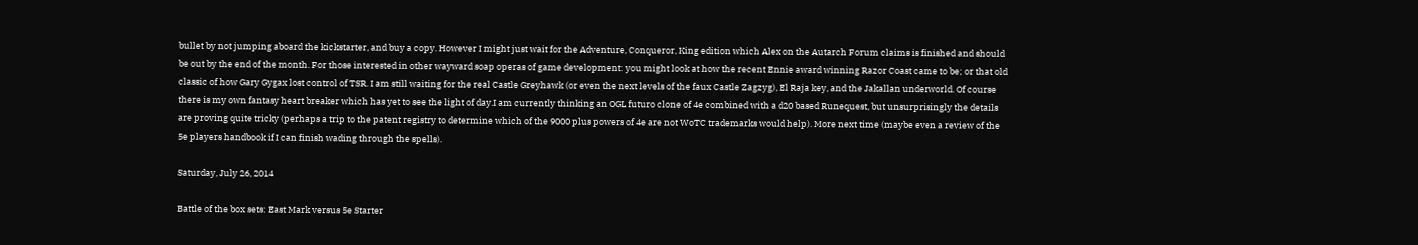bullet by not jumping aboard the kickstarter, and buy a copy. However I might just wait for the Adventure, Conqueror, King edition which Alex on the Autarch Forum claims is finished and should be out by the end of the month. For those interested in other wayward soap operas of game development: you might look at how the recent Ennie award winning Razor Coast came to be; or that old classic of how Gary Gygax lost control of TSR. I am still waiting for the real Castle Greyhawk (or even the next levels of the faux Castle Zagzyg), El Raja key, and the Jakallan underworld. Of course there is my own fantasy heart breaker which has yet to see the light of day.I am currently thinking an OGL futuro clone of 4e combined with a d20 based Runequest, but unsurprisingly the details are proving quite tricky (perhaps a trip to the patent registry to determine which of the 9000 plus powers of 4e are not WoTC trademarks would help). More next time (maybe even a review of the 5e players handbook if I can finish wading through the spells).

Saturday, July 26, 2014

Battle of the box sets: East Mark versus 5e Starter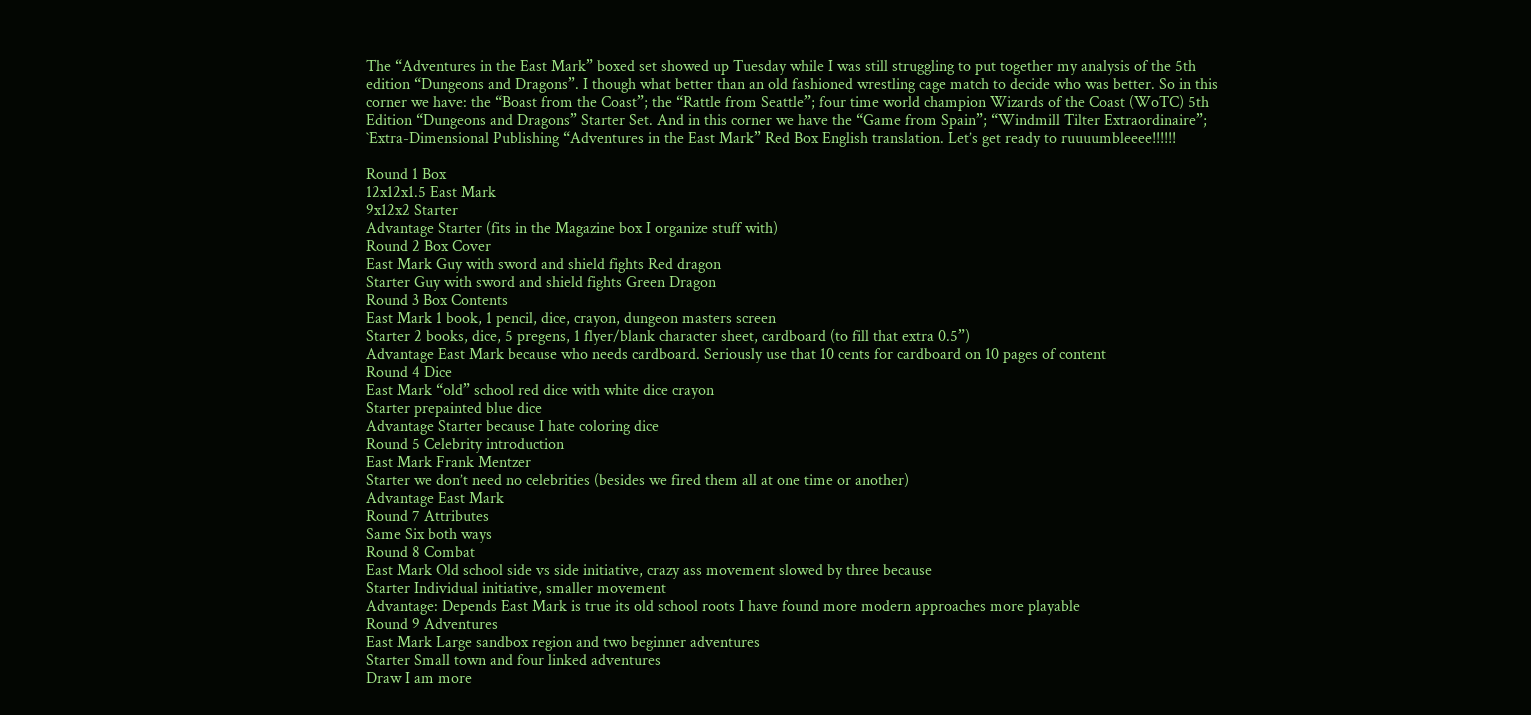The “Adventures in the East Mark” boxed set showed up Tuesday while I was still struggling to put together my analysis of the 5th edition “Dungeons and Dragons”. I though what better than an old fashioned wrestling cage match to decide who was better. So in this corner we have: the “Boast from the Coast”; the “Rattle from Seattle”; four time world champion Wizards of the Coast (WoTC) 5th Edition “Dungeons and Dragons” Starter Set. And in this corner we have the “Game from Spain”; “Windmill Tilter Extraordinaire”; `Extra-Dimensional Publishing “Adventures in the East Mark” Red Box English translation. Let’s get ready to ruuuumbleeee!!!!!!

Round 1 Box
12x12x1.5 East Mark
9x12x2 Starter
Advantage Starter (fits in the Magazine box I organize stuff with)
Round 2 Box Cover
East Mark Guy with sword and shield fights Red dragon
Starter Guy with sword and shield fights Green Dragon
Round 3 Box Contents
East Mark 1 book, 1 pencil, dice, crayon, dungeon masters screen
Starter 2 books, dice, 5 pregens, 1 flyer/blank character sheet, cardboard (to fill that extra 0.5”)
Advantage East Mark because who needs cardboard. Seriously use that 10 cents for cardboard on 10 pages of content
Round 4 Dice
East Mark “old” school red dice with white dice crayon
Starter prepainted blue dice
Advantage Starter because I hate coloring dice
Round 5 Celebrity introduction
East Mark Frank Mentzer
Starter we don’t need no celebrities (besides we fired them all at one time or another)
Advantage East Mark
Round 7 Attributes
Same Six both ways
Round 8 Combat
East Mark Old school side vs side initiative, crazy ass movement slowed by three because
Starter Individual initiative, smaller movement
Advantage: Depends East Mark is true its old school roots I have found more modern approaches more playable
Round 9 Adventures
East Mark Large sandbox region and two beginner adventures
Starter Small town and four linked adventures
Draw I am more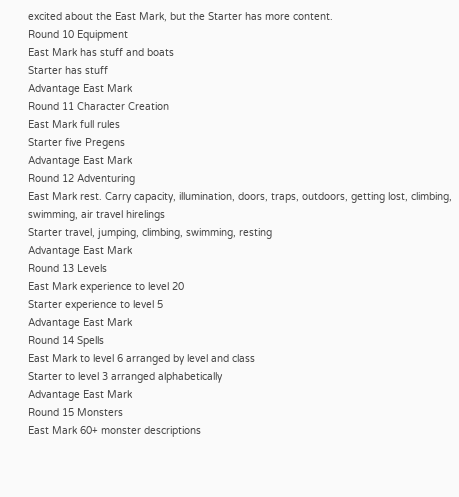excited about the East Mark, but the Starter has more content.
Round 10 Equipment
East Mark has stuff and boats
Starter has stuff
Advantage East Mark
Round 11 Character Creation
East Mark full rules
Starter five Pregens
Advantage East Mark
Round 12 Adventuring
East Mark rest. Carry capacity, illumination, doors, traps, outdoors, getting lost, climbing, swimming, air travel hirelings
Starter travel, jumping, climbing, swimming, resting
Advantage East Mark
Round 13 Levels
East Mark experience to level 20
Starter experience to level 5
Advantage East Mark
Round 14 Spells
East Mark to level 6 arranged by level and class
Starter to level 3 arranged alphabetically
Advantage East Mark
Round 15 Monsters
East Mark 60+ monster descriptions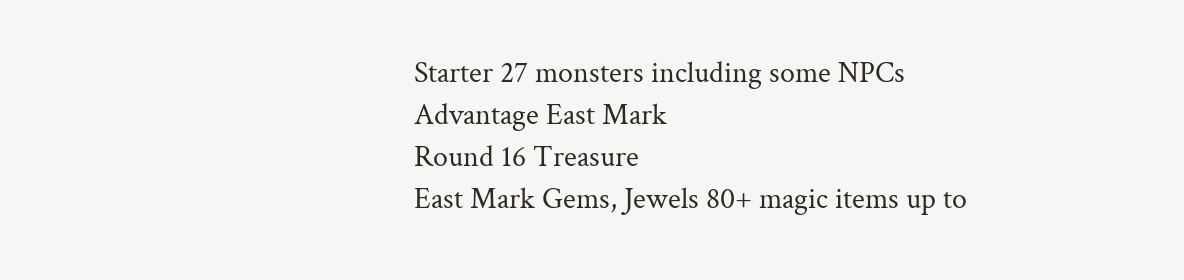Starter 27 monsters including some NPCs
Advantage East Mark
Round 16 Treasure
East Mark Gems, Jewels 80+ magic items up to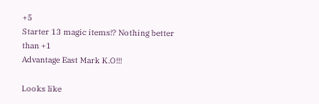+5
Starter 13 magic items!? Nothing better than +1
Advantage East Mark K.O!!!

Looks like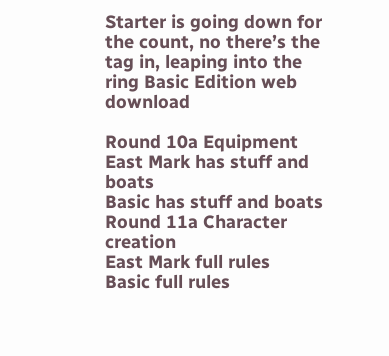Starter is going down for the count, no there’s the tag in, leaping into the ring Basic Edition web download

Round 10a Equipment
East Mark has stuff and boats
Basic has stuff and boats
Round 11a Character creation
East Mark full rules
Basic full rules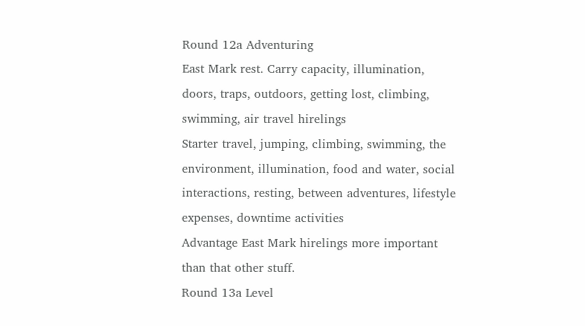Round 12a Adventuring
East Mark rest. Carry capacity, illumination, doors, traps, outdoors, getting lost, climbing, swimming, air travel hirelings
Starter travel, jumping, climbing, swimming, the environment, illumination, food and water, social interactions, resting, between adventures, lifestyle expenses, downtime activities
Advantage East Mark hirelings more important than that other stuff.
Round 13a Level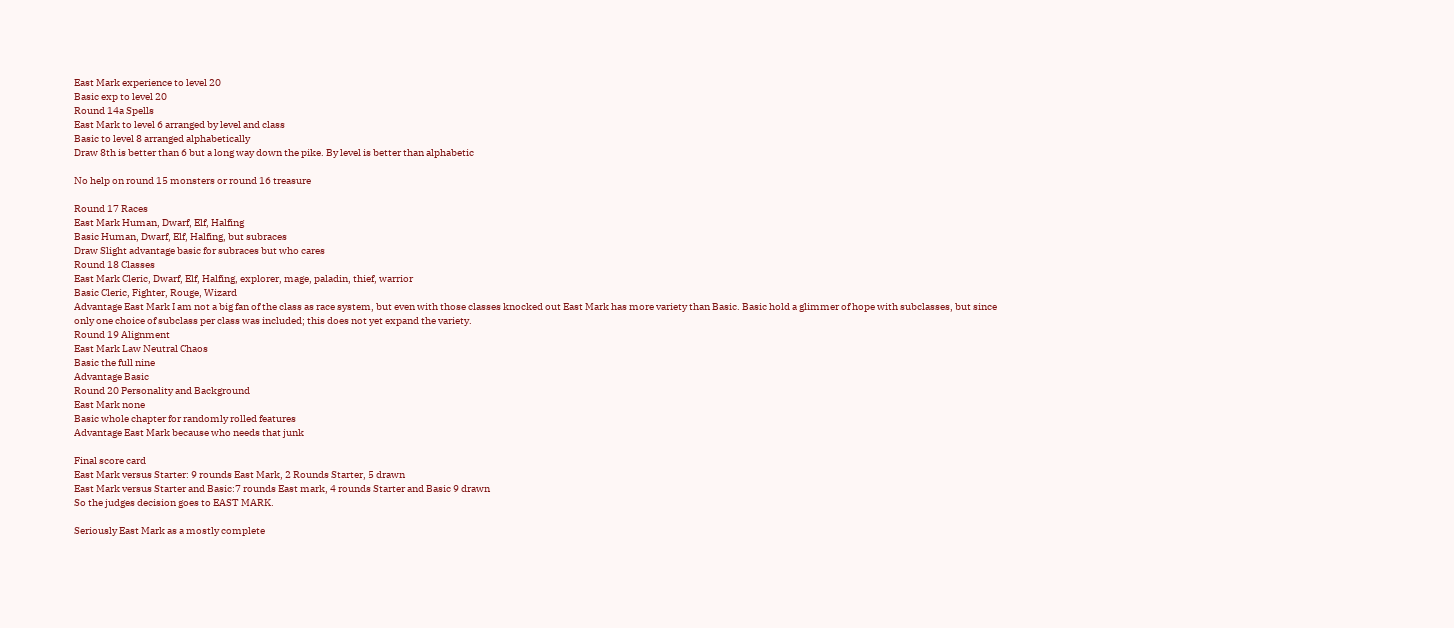East Mark experience to level 20
Basic exp to level 20
Round 14a Spells
East Mark to level 6 arranged by level and class
Basic to level 8 arranged alphabetically
Draw 8th is better than 6 but a long way down the pike. By level is better than alphabetic

No help on round 15 monsters or round 16 treasure

Round 17 Races
East Mark Human, Dwarf, Elf, Halfing
Basic Human, Dwarf, Elf, Halfing, but subraces
Draw Slight advantage basic for subraces but who cares
Round 18 Classes
East Mark Cleric, Dwarf, Elf, Halfing, explorer, mage, paladin, thief, warrior
Basic Cleric, Fighter, Rouge, Wizard
Advantage East Mark I am not a big fan of the class as race system, but even with those classes knocked out East Mark has more variety than Basic. Basic hold a glimmer of hope with subclasses, but since only one choice of subclass per class was included; this does not yet expand the variety.
Round 19 Alignment
East Mark Law Neutral Chaos
Basic the full nine
Advantage Basic
Round 20 Personality and Background
East Mark none
Basic whole chapter for randomly rolled features
Advantage East Mark because who needs that junk

Final score card
East Mark versus Starter: 9 rounds East Mark, 2 Rounds Starter, 5 drawn
East Mark versus Starter and Basic:7 rounds East mark, 4 rounds Starter and Basic 9 drawn
So the judges decision goes to EAST MARK.

Seriously East Mark as a mostly complete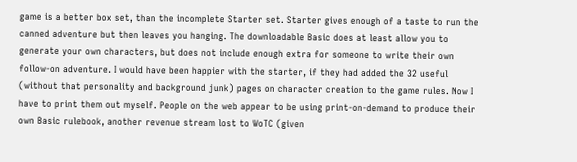game is a better box set, than the incomplete Starter set. Starter gives enough of a taste to run the canned adventure but then leaves you hanging. The downloadable Basic does at least allow you to generate your own characters, but does not include enough extra for someone to write their own follow-on adventure. I would have been happier with the starter, if they had added the 32 useful (without that personality and background junk) pages on character creation to the game rules. Now I have to print them out myself. People on the web appear to be using print-on-demand to produce their own Basic rulebook, another revenue stream lost to WoTC (given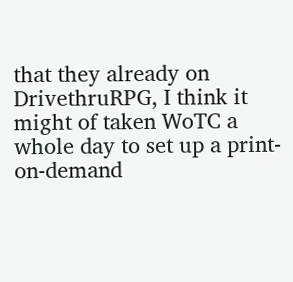that they already on DrivethruRPG, I think it might of taken WoTC a whole day to set up a print-on-demand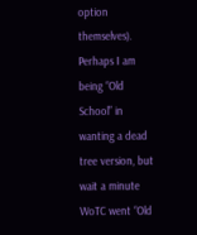option themselves). Perhaps I am being “Old School” in wanting a dead tree version, but wait a minute WoTC went “Old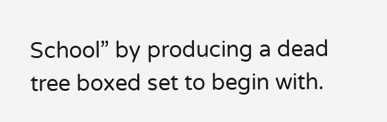School” by producing a dead tree boxed set to begin with.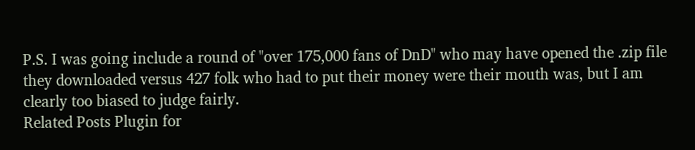P.S. I was going include a round of "over 175,000 fans of DnD" who may have opened the .zip file they downloaded versus 427 folk who had to put their money were their mouth was, but I am clearly too biased to judge fairly.
Related Posts Plugin for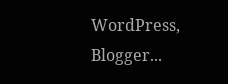WordPress, Blogger...